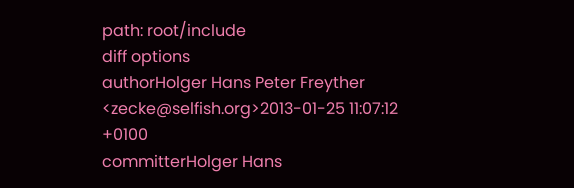path: root/include
diff options
authorHolger Hans Peter Freyther <zecke@selfish.org>2013-01-25 11:07:12 +0100
committerHolger Hans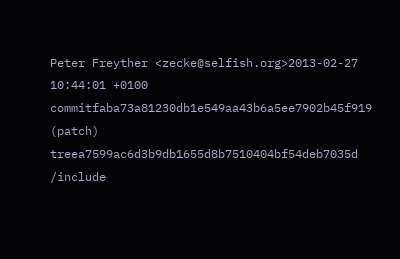Peter Freyther <zecke@selfish.org>2013-02-27 10:44:01 +0100
commitfaba73a81230db1e549aa43b6a5ee7902b45f919 (patch)
treea7599ac6d3b9db1655d8b7510404bf54deb7035d /include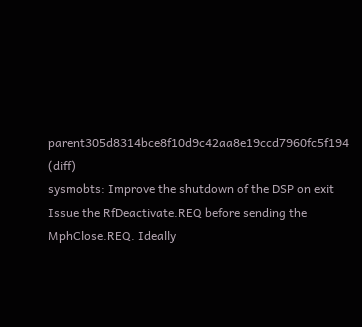parent305d8314bce8f10d9c42aa8e19ccd7960fc5f194 (diff)
sysmobts: Improve the shutdown of the DSP on exit
Issue the RfDeactivate.REQ before sending the MphClose.REQ. Ideally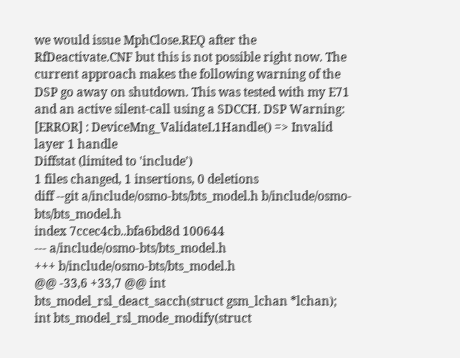we would issue MphClose.REQ after the RfDeactivate.CNF but this is not possible right now. The current approach makes the following warning of the DSP go away on shutdown. This was tested with my E71 and an active silent-call using a SDCCH. DSP Warning: [ERROR] : DeviceMng_ValidateL1Handle() => Invalid layer 1 handle
Diffstat (limited to 'include')
1 files changed, 1 insertions, 0 deletions
diff --git a/include/osmo-bts/bts_model.h b/include/osmo-bts/bts_model.h
index 7ccec4cb..bfa6bd8d 100644
--- a/include/osmo-bts/bts_model.h
+++ b/include/osmo-bts/bts_model.h
@@ -33,6 +33,7 @@ int bts_model_rsl_deact_sacch(struct gsm_lchan *lchan);
int bts_model_rsl_mode_modify(struct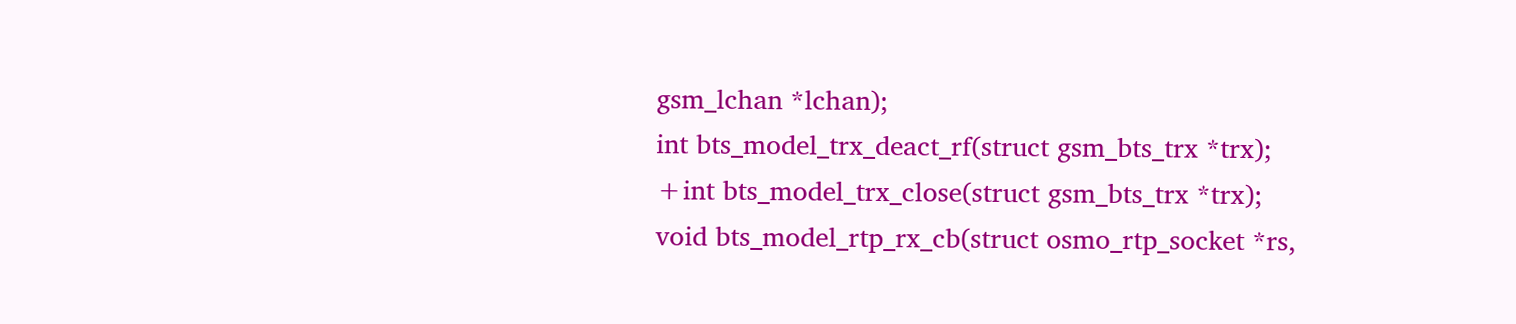gsm_lchan *lchan);
int bts_model_trx_deact_rf(struct gsm_bts_trx *trx);
+int bts_model_trx_close(struct gsm_bts_trx *trx);
void bts_model_rtp_rx_cb(struct osmo_rtp_socket *rs,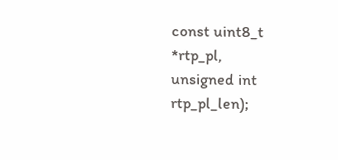const uint8_t *rtp_pl,
unsigned int rtp_pl_len);